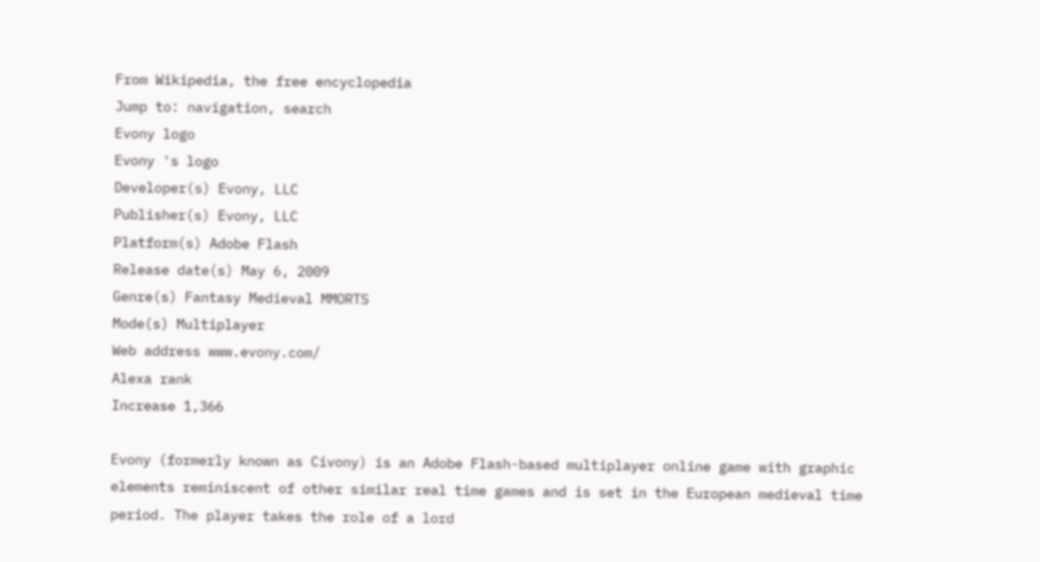From Wikipedia, the free encyclopedia
Jump to: navigation, search
Evony logo
Evony 's logo
Developer(s) Evony, LLC
Publisher(s) Evony, LLC
Platform(s) Adobe Flash
Release date(s) May 6, 2009
Genre(s) Fantasy Medieval MMORTS
Mode(s) Multiplayer
Web address www.evony.com/
Alexa rank
Increase 1,366

Evony (formerly known as Civony) is an Adobe Flash-based multiplayer online game with graphic elements reminiscent of other similar real time games and is set in the European medieval time period. The player takes the role of a lord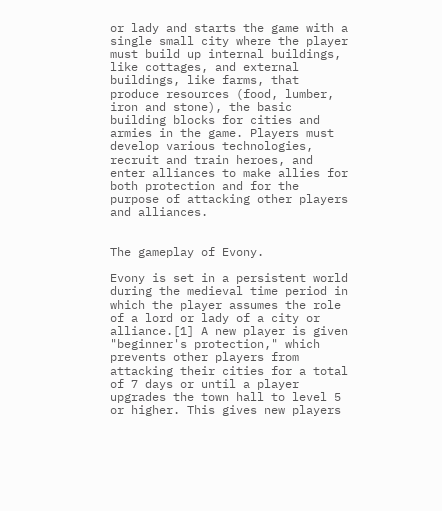or lady and starts the game with a single small city where the player must build up internal buildings, like cottages, and external buildings, like farms, that produce resources (food, lumber, iron and stone), the basic building blocks for cities and armies in the game. Players must develop various technologies, recruit and train heroes, and enter alliances to make allies for both protection and for the purpose of attacking other players and alliances.


The gameplay of Evony.

Evony is set in a persistent world during the medieval time period in which the player assumes the role of a lord or lady of a city or alliance.[1] A new player is given "beginner's protection," which prevents other players from attacking their cities for a total of 7 days or until a player upgrades the town hall to level 5 or higher. This gives new players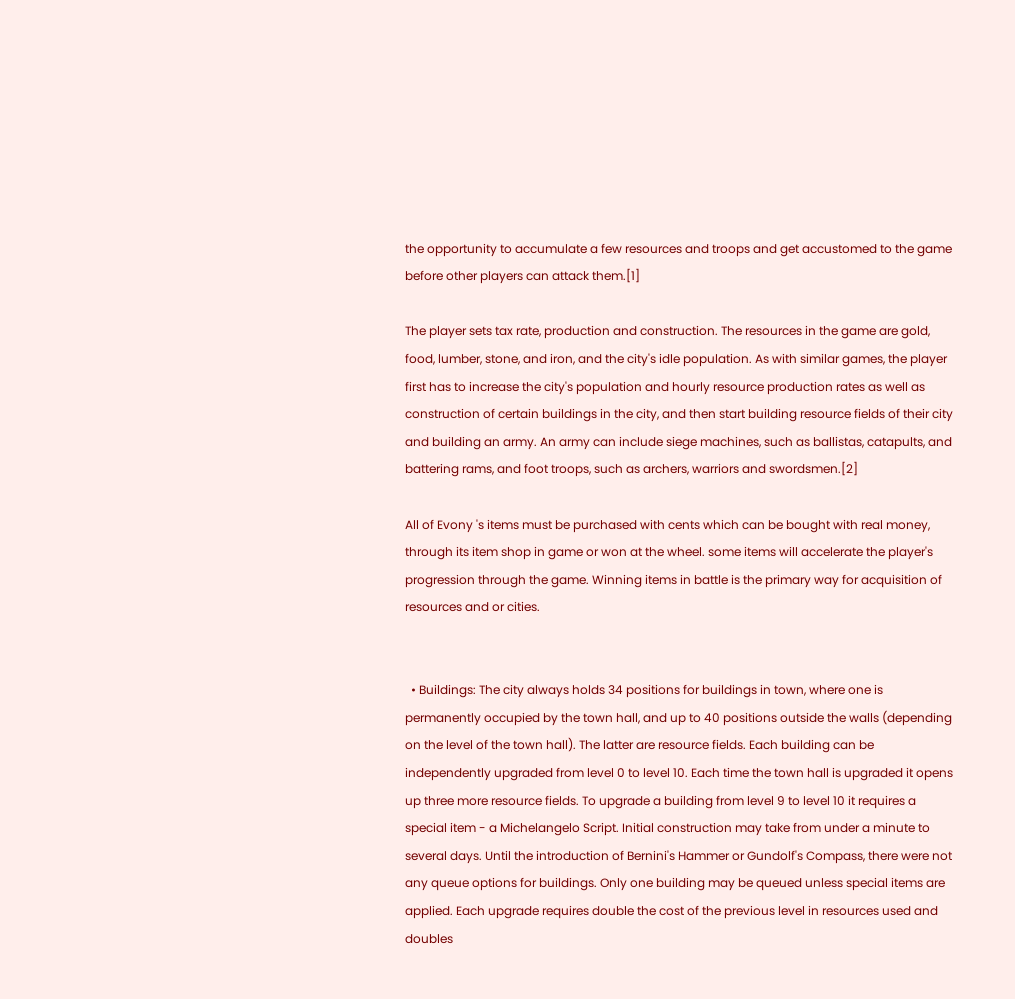the opportunity to accumulate a few resources and troops and get accustomed to the game before other players can attack them.[1]

The player sets tax rate, production and construction. The resources in the game are gold, food, lumber, stone, and iron, and the city's idle population. As with similar games, the player first has to increase the city's population and hourly resource production rates as well as construction of certain buildings in the city, and then start building resource fields of their city and building an army. An army can include siege machines, such as ballistas, catapults, and battering rams, and foot troops, such as archers, warriors and swordsmen.[2]

All of Evony 's items must be purchased with cents which can be bought with real money, through its item shop in game or won at the wheel. some items will accelerate the player's progression through the game. Winning items in battle is the primary way for acquisition of resources and or cities.


  • Buildings: The city always holds 34 positions for buildings in town, where one is permanently occupied by the town hall, and up to 40 positions outside the walls (depending on the level of the town hall). The latter are resource fields. Each building can be independently upgraded from level 0 to level 10. Each time the town hall is upgraded it opens up three more resource fields. To upgrade a building from level 9 to level 10 it requires a special item - a Michelangelo Script. Initial construction may take from under a minute to several days. Until the introduction of Bernini's Hammer or Gundolf's Compass, there were not any queue options for buildings. Only one building may be queued unless special items are applied. Each upgrade requires double the cost of the previous level in resources used and doubles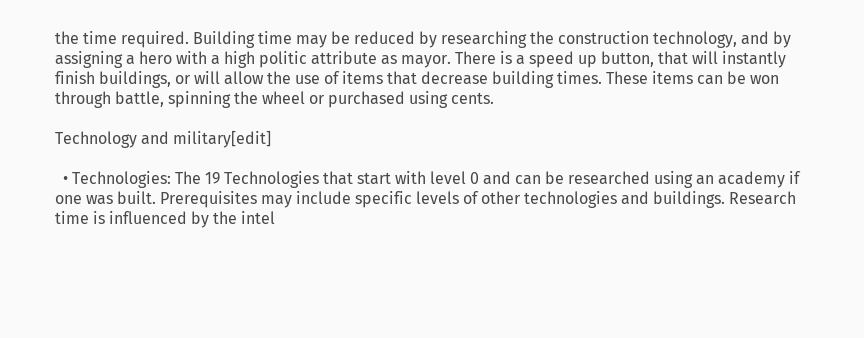the time required. Building time may be reduced by researching the construction technology, and by assigning a hero with a high politic attribute as mayor. There is a speed up button, that will instantly finish buildings, or will allow the use of items that decrease building times. These items can be won through battle, spinning the wheel or purchased using cents.

Technology and military[edit]

  • Technologies: The 19 Technologies that start with level 0 and can be researched using an academy if one was built. Prerequisites may include specific levels of other technologies and buildings. Research time is influenced by the intel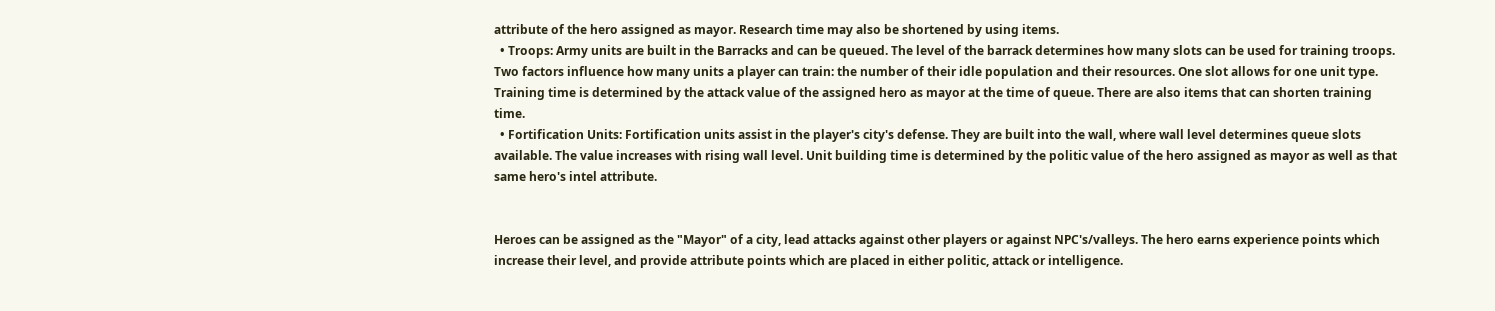attribute of the hero assigned as mayor. Research time may also be shortened by using items.
  • Troops: Army units are built in the Barracks and can be queued. The level of the barrack determines how many slots can be used for training troops. Two factors influence how many units a player can train: the number of their idle population and their resources. One slot allows for one unit type. Training time is determined by the attack value of the assigned hero as mayor at the time of queue. There are also items that can shorten training time.
  • Fortification Units: Fortification units assist in the player's city's defense. They are built into the wall, where wall level determines queue slots available. The value increases with rising wall level. Unit building time is determined by the politic value of the hero assigned as mayor as well as that same hero's intel attribute.


Heroes can be assigned as the "Mayor" of a city, lead attacks against other players or against NPC's/valleys. The hero earns experience points which increase their level, and provide attribute points which are placed in either politic, attack or intelligence.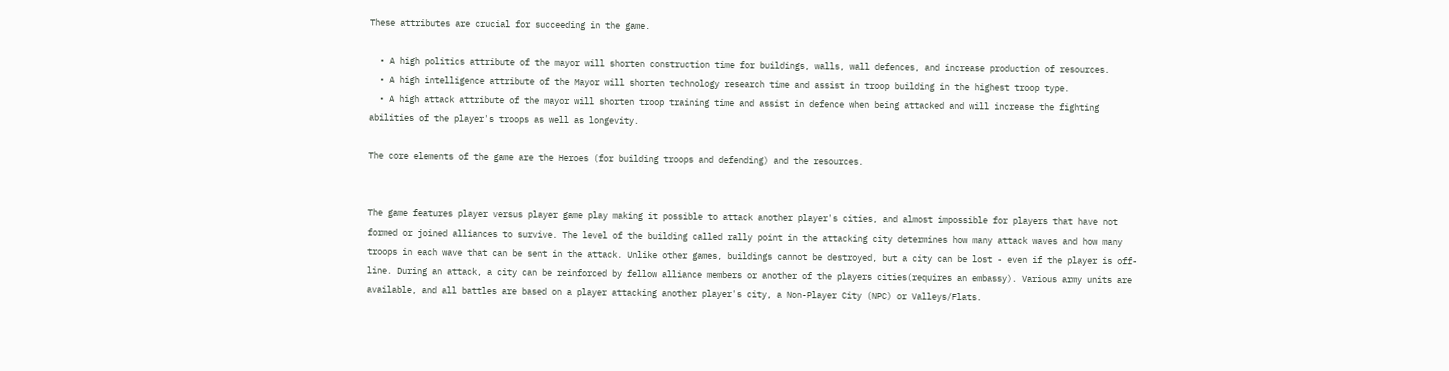These attributes are crucial for succeeding in the game.

  • A high politics attribute of the mayor will shorten construction time for buildings, walls, wall defences, and increase production of resources.
  • A high intelligence attribute of the Mayor will shorten technology research time and assist in troop building in the highest troop type.
  • A high attack attribute of the mayor will shorten troop training time and assist in defence when being attacked and will increase the fighting abilities of the player's troops as well as longevity.

The core elements of the game are the Heroes (for building troops and defending) and the resources.


The game features player versus player game play making it possible to attack another player's cities, and almost impossible for players that have not formed or joined alliances to survive. The level of the building called rally point in the attacking city determines how many attack waves and how many troops in each wave that can be sent in the attack. Unlike other games, buildings cannot be destroyed, but a city can be lost - even if the player is off-line. During an attack, a city can be reinforced by fellow alliance members or another of the players cities(requires an embassy). Various army units are available, and all battles are based on a player attacking another player's city, a Non-Player City (NPC) or Valleys/Flats.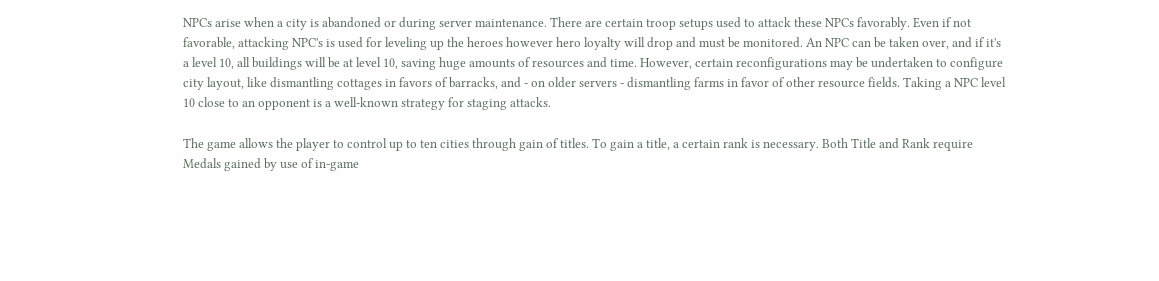NPCs arise when a city is abandoned or during server maintenance. There are certain troop setups used to attack these NPCs favorably. Even if not favorable, attacking NPC's is used for leveling up the heroes however hero loyalty will drop and must be monitored. An NPC can be taken over, and if it's a level 10, all buildings will be at level 10, saving huge amounts of resources and time. However, certain reconfigurations may be undertaken to configure city layout, like dismantling cottages in favors of barracks, and - on older servers - dismantling farms in favor of other resource fields. Taking a NPC level 10 close to an opponent is a well-known strategy for staging attacks.

The game allows the player to control up to ten cities through gain of titles. To gain a title, a certain rank is necessary. Both Title and Rank require Medals gained by use of in-game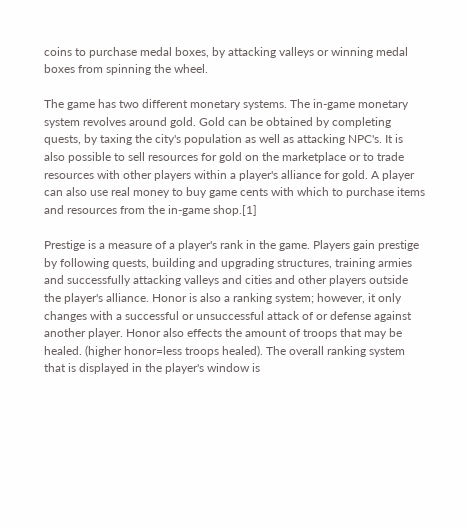coins to purchase medal boxes, by attacking valleys or winning medal boxes from spinning the wheel.

The game has two different monetary systems. The in-game monetary system revolves around gold. Gold can be obtained by completing quests, by taxing the city's population as well as attacking NPC's. It is also possible to sell resources for gold on the marketplace or to trade resources with other players within a player's alliance for gold. A player can also use real money to buy game cents with which to purchase items and resources from the in-game shop.[1]

Prestige is a measure of a player's rank in the game. Players gain prestige by following quests, building and upgrading structures, training armies and successfully attacking valleys and cities and other players outside the player's alliance. Honor is also a ranking system; however, it only changes with a successful or unsuccessful attack of or defense against another player. Honor also effects the amount of troops that may be healed. (higher honor=less troops healed). The overall ranking system that is displayed in the player's window is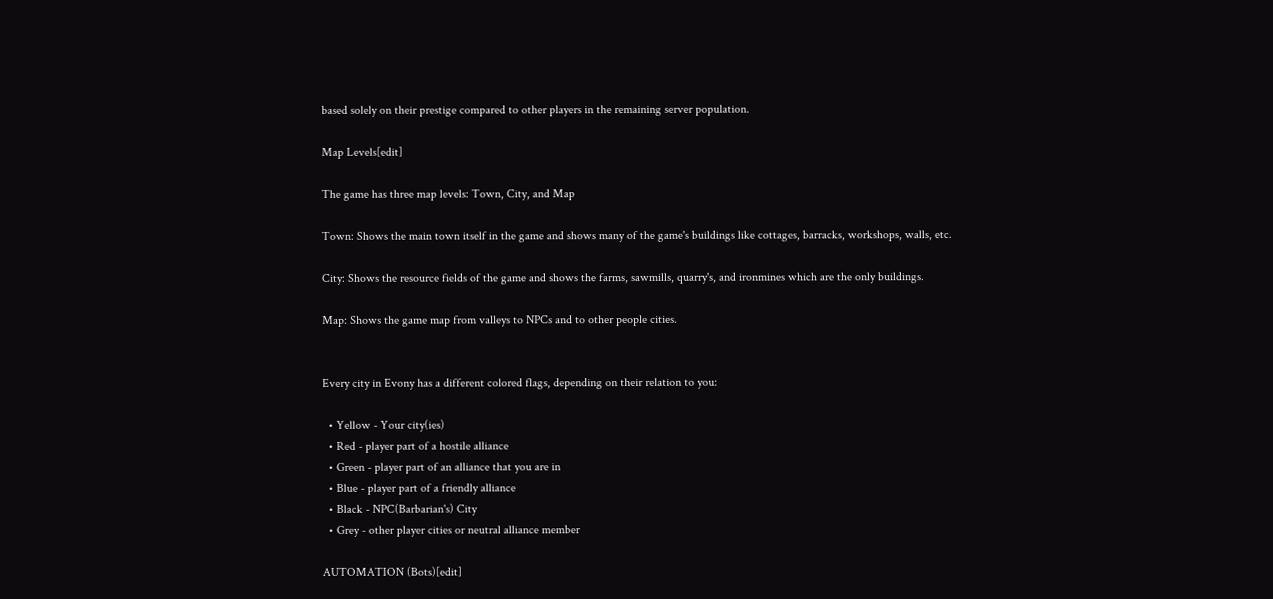based solely on their prestige compared to other players in the remaining server population.

Map Levels[edit]

The game has three map levels: Town, City, and Map

Town: Shows the main town itself in the game and shows many of the game's buildings like cottages, barracks, workshops, walls, etc.

City: Shows the resource fields of the game and shows the farms, sawmills, quarry's, and ironmines which are the only buildings.

Map: Shows the game map from valleys to NPCs and to other people cities.


Every city in Evony has a different colored flags, depending on their relation to you:

  • Yellow - Your city(ies)
  • Red - player part of a hostile alliance
  • Green - player part of an alliance that you are in
  • Blue - player part of a friendly alliance
  • Black - NPC(Barbarian's) City
  • Grey - other player cities or neutral alliance member

AUTOMATION (Bots)[edit]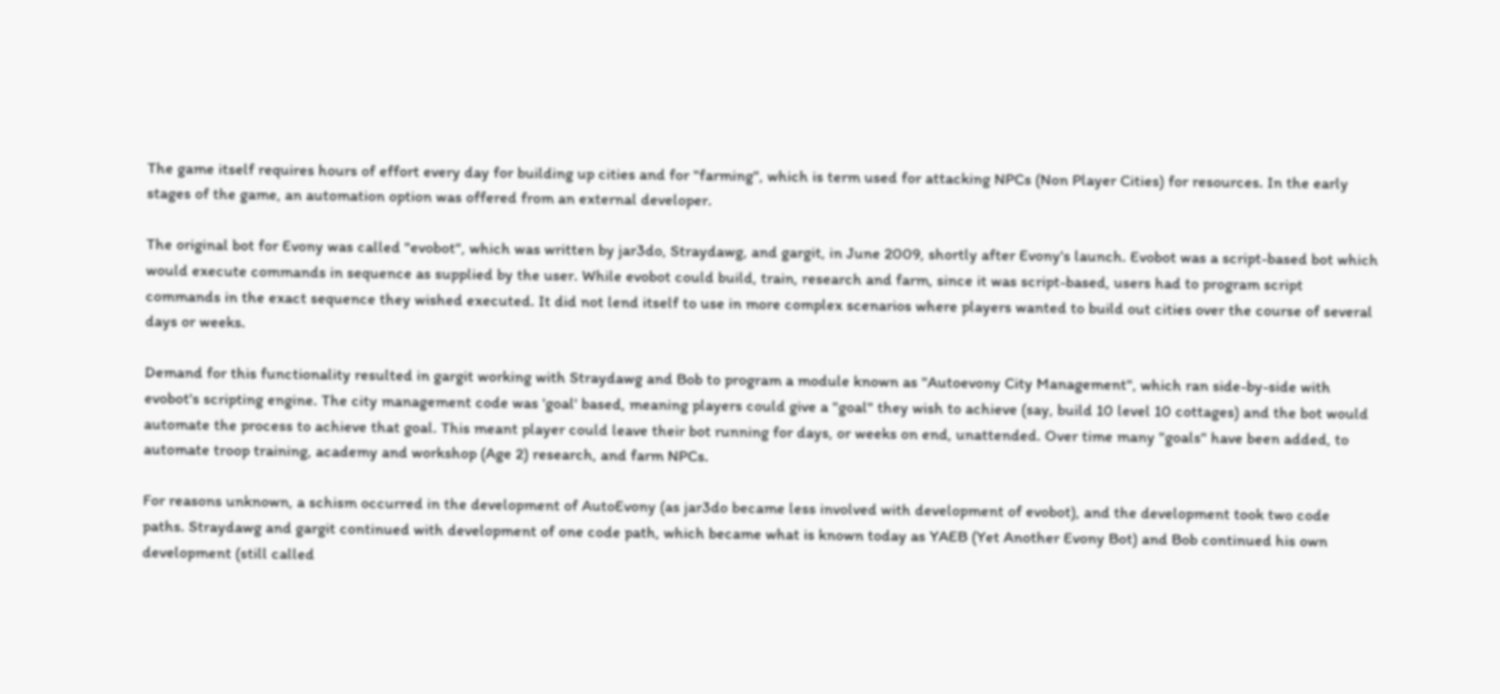The game itself requires hours of effort every day for building up cities and for "farming", which is term used for attacking NPCs (Non Player Cities) for resources. In the early stages of the game, an automation option was offered from an external developer.

The original bot for Evony was called "evobot", which was written by jar3do, Straydawg, and gargit, in June 2009, shortly after Evony's launch. Evobot was a script-based bot which would execute commands in sequence as supplied by the user. While evobot could build, train, research and farm, since it was script-based, users had to program script commands in the exact sequence they wished executed. It did not lend itself to use in more complex scenarios where players wanted to build out cities over the course of several days or weeks.

Demand for this functionality resulted in gargit working with Straydawg and Bob to program a module known as "Autoevony City Management", which ran side-by-side with evobot's scripting engine. The city management code was 'goal' based, meaning players could give a "goal" they wish to achieve (say, build 10 level 10 cottages) and the bot would automate the process to achieve that goal. This meant player could leave their bot running for days, or weeks on end, unattended. Over time many "goals" have been added, to automate troop training, academy and workshop (Age 2) research, and farm NPCs.

For reasons unknown, a schism occurred in the development of AutoEvony (as jar3do became less involved with development of evobot), and the development took two code paths. Straydawg and gargit continued with development of one code path, which became what is known today as YAEB (Yet Another Evony Bot) and Bob continued his own development (still called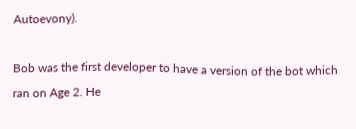Autoevony).

Bob was the first developer to have a version of the bot which ran on Age 2. He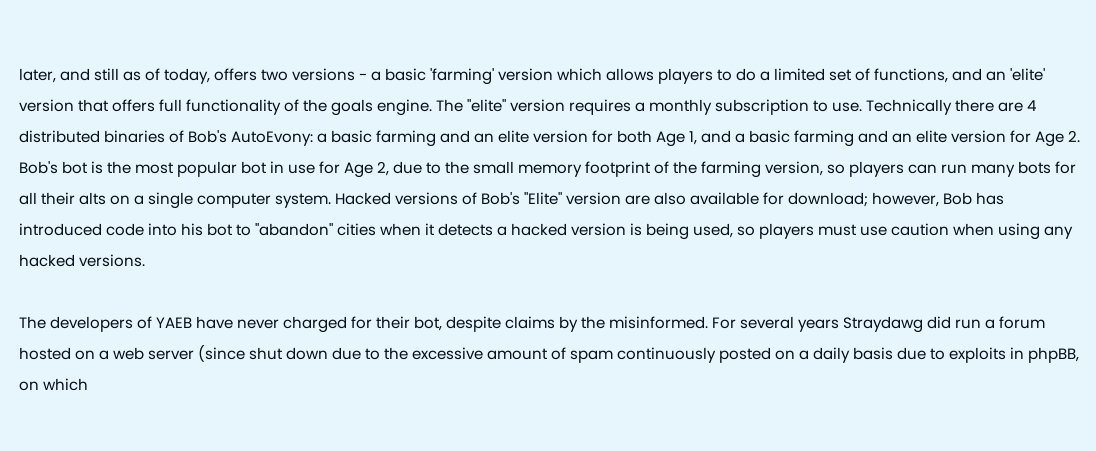later, and still as of today, offers two versions - a basic 'farming' version which allows players to do a limited set of functions, and an 'elite' version that offers full functionality of the goals engine. The "elite" version requires a monthly subscription to use. Technically there are 4 distributed binaries of Bob's AutoEvony: a basic farming and an elite version for both Age 1, and a basic farming and an elite version for Age 2. Bob's bot is the most popular bot in use for Age 2, due to the small memory footprint of the farming version, so players can run many bots for all their alts on a single computer system. Hacked versions of Bob's "Elite" version are also available for download; however, Bob has introduced code into his bot to "abandon" cities when it detects a hacked version is being used, so players must use caution when using any hacked versions.

The developers of YAEB have never charged for their bot, despite claims by the misinformed. For several years Straydawg did run a forum hosted on a web server (since shut down due to the excessive amount of spam continuously posted on a daily basis due to exploits in phpBB, on which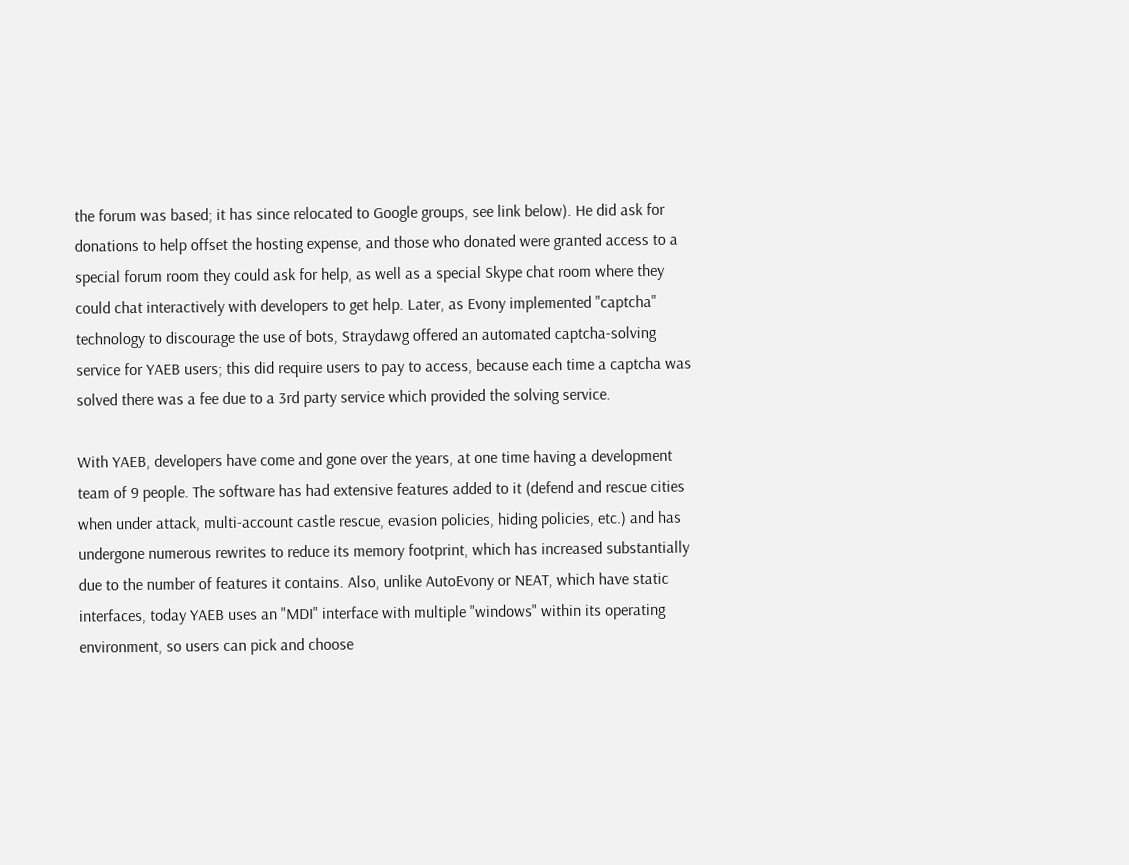the forum was based; it has since relocated to Google groups, see link below). He did ask for donations to help offset the hosting expense, and those who donated were granted access to a special forum room they could ask for help, as well as a special Skype chat room where they could chat interactively with developers to get help. Later, as Evony implemented "captcha" technology to discourage the use of bots, Straydawg offered an automated captcha-solving service for YAEB users; this did require users to pay to access, because each time a captcha was solved there was a fee due to a 3rd party service which provided the solving service.

With YAEB, developers have come and gone over the years, at one time having a development team of 9 people. The software has had extensive features added to it (defend and rescue cities when under attack, multi-account castle rescue, evasion policies, hiding policies, etc.) and has undergone numerous rewrites to reduce its memory footprint, which has increased substantially due to the number of features it contains. Also, unlike AutoEvony or NEAT, which have static interfaces, today YAEB uses an "MDI" interface with multiple "windows" within its operating environment, so users can pick and choose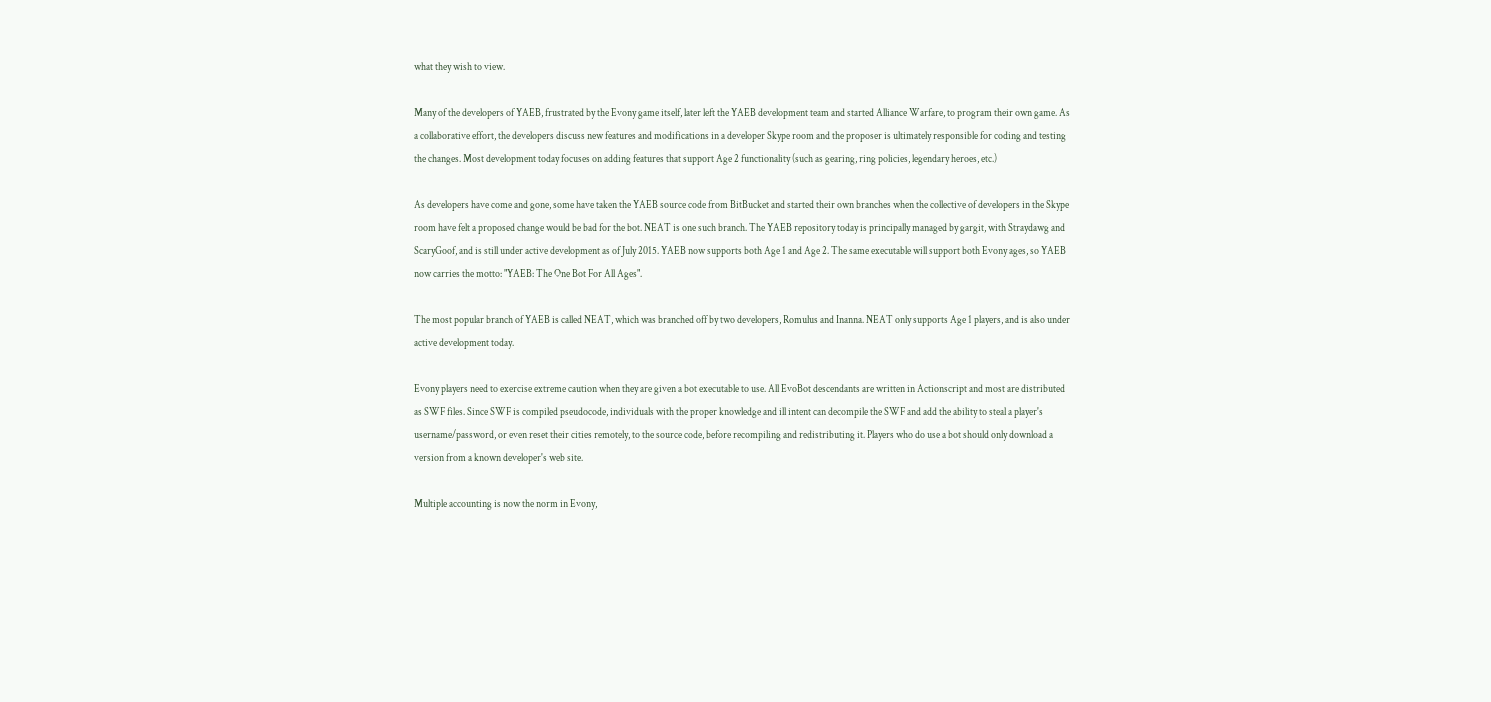what they wish to view.

Many of the developers of YAEB, frustrated by the Evony game itself, later left the YAEB development team and started Alliance Warfare, to program their own game. As a collaborative effort, the developers discuss new features and modifications in a developer Skype room and the proposer is ultimately responsible for coding and testing the changes. Most development today focuses on adding features that support Age 2 functionality (such as gearing, ring policies, legendary heroes, etc.)

As developers have come and gone, some have taken the YAEB source code from BitBucket and started their own branches when the collective of developers in the Skype room have felt a proposed change would be bad for the bot. NEAT is one such branch. The YAEB repository today is principally managed by gargit, with Straydawg and ScaryGoof, and is still under active development as of July 2015. YAEB now supports both Age 1 and Age 2. The same executable will support both Evony ages, so YAEB now carries the motto: "YAEB: The One Bot For All Ages".

The most popular branch of YAEB is called NEAT, which was branched off by two developers, Romulus and Inanna. NEAT only supports Age 1 players, and is also under active development today.

Evony players need to exercise extreme caution when they are given a bot executable to use. All EvoBot descendants are written in Actionscript and most are distributed as SWF files. Since SWF is compiled pseudocode, individuals with the proper knowledge and ill intent can decompile the SWF and add the ability to steal a player's username/password, or even reset their cities remotely, to the source code, before recompiling and redistributing it. Players who do use a bot should only download a version from a known developer's web site.

Multiple accounting is now the norm in Evony,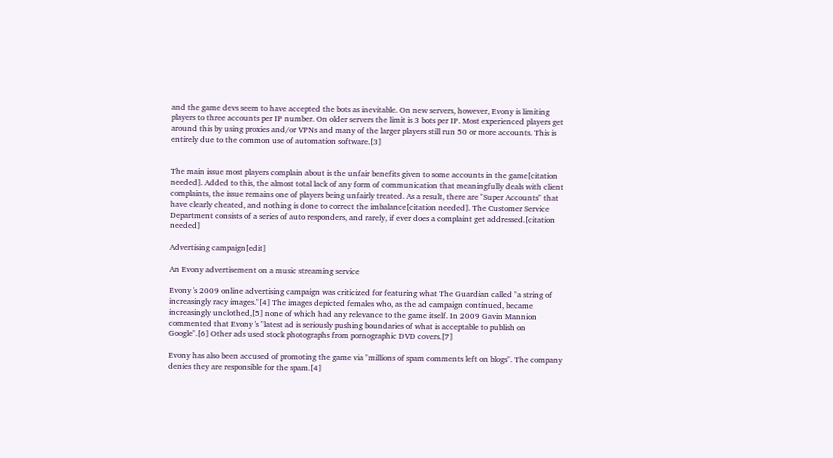and the game devs seem to have accepted the bots as inevitable. On new servers, however, Evony is limiting players to three accounts per IP number. On older servers the limit is 3 bots per IP. Most experienced players get around this by using proxies and/or VPNs and many of the larger players still run 50 or more accounts. This is entirely due to the common use of automation software.[3]


The main issue most players complain about is the unfair benefits given to some accounts in the game[citation needed]. Added to this, the almost total lack of any form of communication that meaningfully deals with client complaints, the issue remains one of players being unfairly treated. As a result, there are "Super Accounts" that have clearly cheated, and nothing is done to correct the imbalance[citation needed]. The Customer Service Department consists of a series of auto responders, and rarely, if ever does a complaint get addressed.[citation needed]

Advertising campaign[edit]

An Evony advertisement on a music streaming service

Evony 's 2009 online advertising campaign was criticized for featuring what The Guardian called "a string of increasingly racy images."[4] The images depicted females who, as the ad campaign continued, became increasingly unclothed,[5] none of which had any relevance to the game itself. In 2009 Gavin Mannion commented that Evony 's "latest ad is seriously pushing boundaries of what is acceptable to publish on Google".[6] Other ads used stock photographs from pornographic DVD covers.[7]

Evony has also been accused of promoting the game via "millions of spam comments left on blogs". The company denies they are responsible for the spam.[4]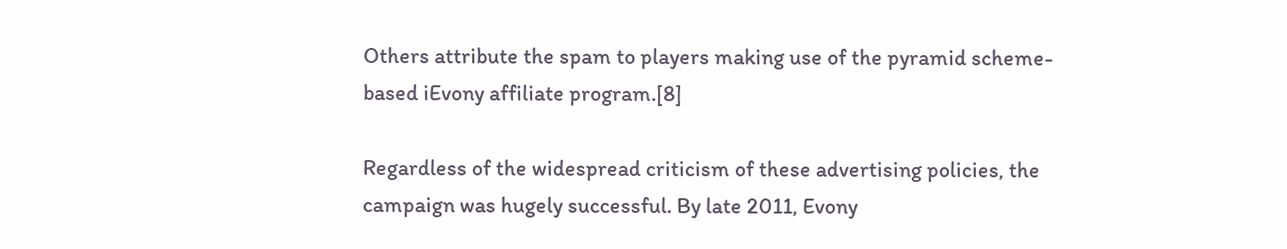Others attribute the spam to players making use of the pyramid scheme-based iEvony affiliate program.[8]

Regardless of the widespread criticism of these advertising policies, the campaign was hugely successful. By late 2011, Evony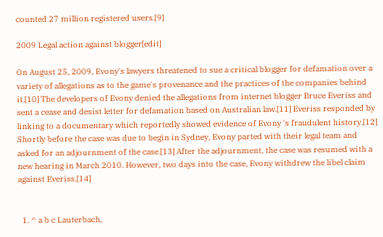counted 27 million registered users.[9]

2009 Legal action against blogger[edit]

On August 25, 2009, Evony's lawyers threatened to sue a critical blogger for defamation over a variety of allegations as to the game's provenance and the practices of the companies behind it.[10] The developers of Evony denied the allegations from internet blogger Bruce Everiss and sent a cease and desist letter for defamation based on Australian law.[11] Everiss responded by linking to a documentary which reportedly showed evidence of Evony 's fraudulent history.[12] Shortly before the case was due to begin in Sydney, Evony parted with their legal team and asked for an adjournment of the case.[13] After the adjournment, the case was resumed with a new hearing in March 2010. However, two days into the case, Evony withdrew the libel claim against Everiss.[14]


  1. ^ a b c Lauterbach,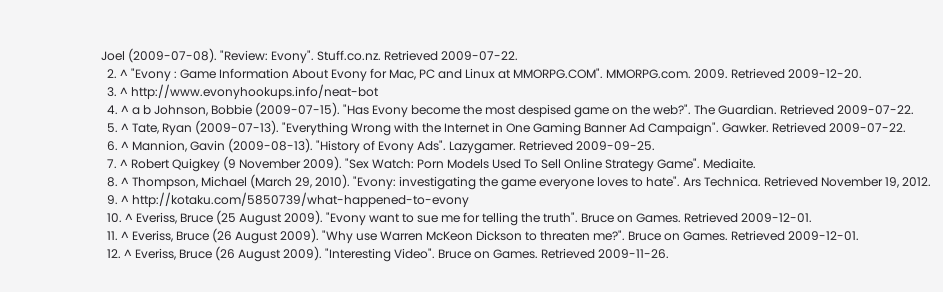Joel (2009-07-08). "Review: Evony". Stuff.co.nz. Retrieved 2009-07-22.
  2. ^ "Evony : Game Information About Evony for Mac, PC and Linux at MMORPG.COM". MMORPG.com. 2009. Retrieved 2009-12-20.
  3. ^ http://www.evonyhookups.info/neat-bot
  4. ^ a b Johnson, Bobbie (2009-07-15). "Has Evony become the most despised game on the web?". The Guardian. Retrieved 2009-07-22.
  5. ^ Tate, Ryan (2009-07-13). "Everything Wrong with the Internet in One Gaming Banner Ad Campaign". Gawker. Retrieved 2009-07-22.
  6. ^ Mannion, Gavin (2009-08-13). "History of Evony Ads". Lazygamer. Retrieved 2009-09-25.
  7. ^ Robert Quigkey (9 November 2009). "Sex Watch: Porn Models Used To Sell Online Strategy Game". Mediaite.
  8. ^ Thompson, Michael (March 29, 2010). "Evony: investigating the game everyone loves to hate". Ars Technica. Retrieved November 19, 2012.
  9. ^ http://kotaku.com/5850739/what-happened-to-evony
  10. ^ Everiss, Bruce (25 August 2009). "Evony want to sue me for telling the truth". Bruce on Games. Retrieved 2009-12-01.
  11. ^ Everiss, Bruce (26 August 2009). "Why use Warren McKeon Dickson to threaten me?". Bruce on Games. Retrieved 2009-12-01.
  12. ^ Everiss, Bruce (26 August 2009). "Interesting Video". Bruce on Games. Retrieved 2009-11-26.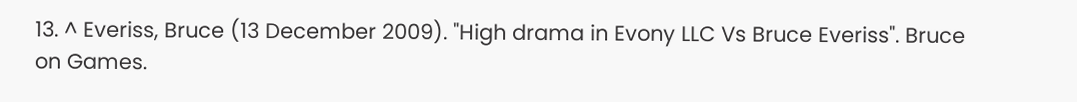13. ^ Everiss, Bruce (13 December 2009). "High drama in Evony LLC Vs Bruce Everiss". Bruce on Games.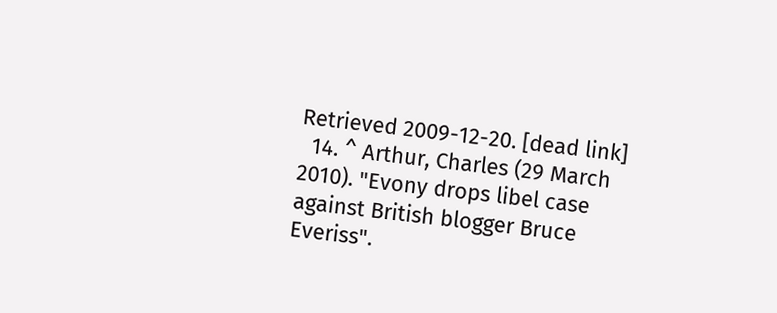Retrieved 2009-12-20. [dead link]
  14. ^ Arthur, Charles (29 March 2010). "Evony drops libel case against British blogger Bruce Everiss".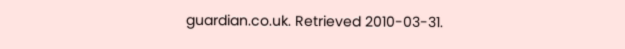guardian.co.uk. Retrieved 2010-03-31.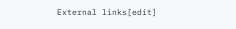External links[edit]